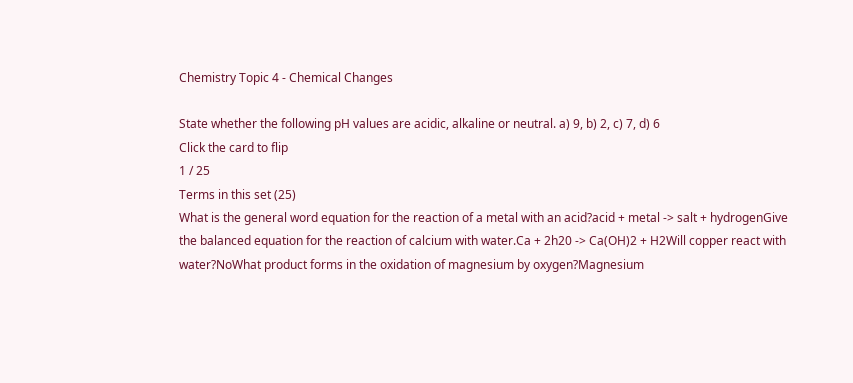Chemistry Topic 4 - Chemical Changes

State whether the following pH values are acidic, alkaline or neutral. a) 9, b) 2, c) 7, d) 6
Click the card to flip
1 / 25
Terms in this set (25)
What is the general word equation for the reaction of a metal with an acid?acid + metal -> salt + hydrogenGive the balanced equation for the reaction of calcium with water.Ca + 2h20 -> Ca(OH)2 + H2Will copper react with water?NoWhat product forms in the oxidation of magnesium by oxygen?Magnesium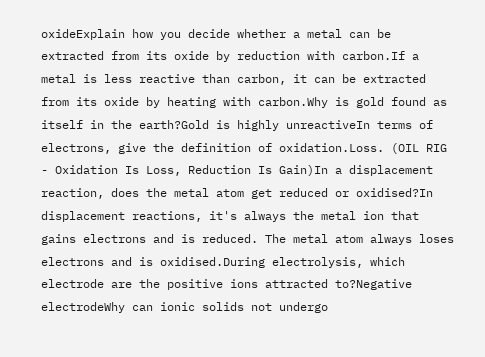oxideExplain how you decide whether a metal can be extracted from its oxide by reduction with carbon.If a metal is less reactive than carbon, it can be extracted from its oxide by heating with carbon.Why is gold found as itself in the earth?Gold is highly unreactiveIn terms of electrons, give the definition of oxidation.Loss. (OIL RIG - Oxidation Is Loss, Reduction Is Gain)In a displacement reaction, does the metal atom get reduced or oxidised?In displacement reactions, it's always the metal ion that gains electrons and is reduced. The metal atom always loses electrons and is oxidised.During electrolysis, which electrode are the positive ions attracted to?Negative electrodeWhy can ionic solids not undergo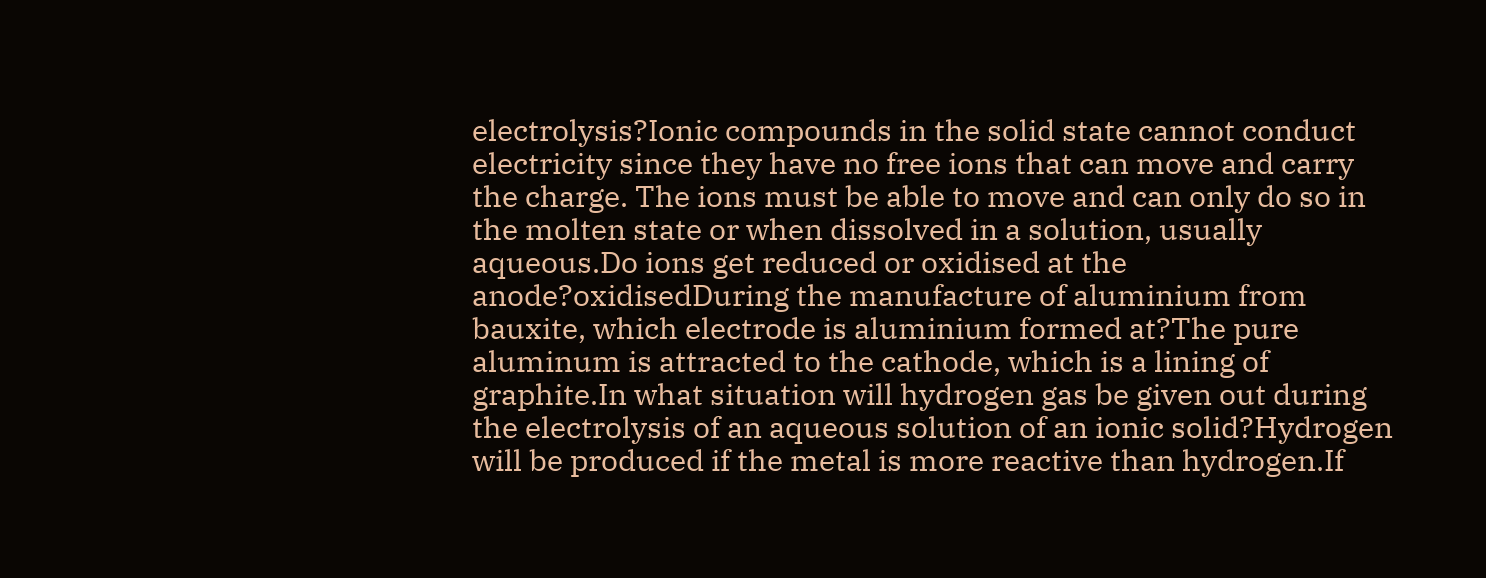electrolysis?Ionic compounds in the solid state cannot conduct electricity since they have no free ions that can move and carry the charge. The ions must be able to move and can only do so in the molten state or when dissolved in a solution, usually aqueous.Do ions get reduced or oxidised at the anode?oxidisedDuring the manufacture of aluminium from bauxite, which electrode is aluminium formed at?The pure aluminum is attracted to the cathode, which is a lining of graphite.In what situation will hydrogen gas be given out during the electrolysis of an aqueous solution of an ionic solid?Hydrogen will be produced if the metal is more reactive than hydrogen.If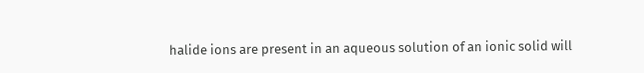halide ions are present in an aqueous solution of an ionic solid will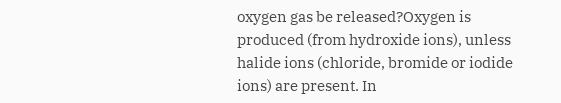oxygen gas be released?Oxygen is produced (from hydroxide ions), unless halide ions (chloride, bromide or iodide ions) are present. In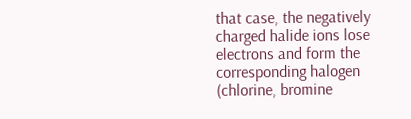that case, the negatively charged halide ions lose electrons and form the corresponding halogen (chlorine, bromine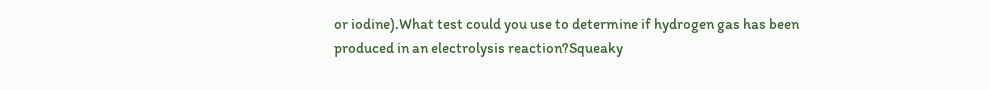or iodine).What test could you use to determine if hydrogen gas has been produced in an electrolysis reaction?Squeaky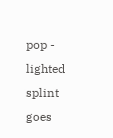pop - lighted splint goes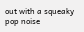out with a squeaky pop noise